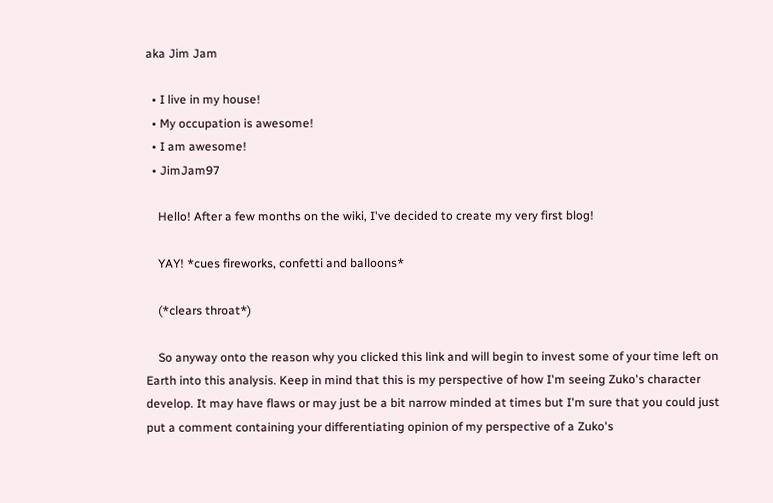aka Jim Jam

  • I live in my house!
  • My occupation is awesome!
  • I am awesome!
  • JimJam97

    Hello! After a few months on the wiki, I've decided to create my very first blog!

    YAY! *cues fireworks, confetti and balloons*

    (*clears throat*)

    So anyway onto the reason why you clicked this link and will begin to invest some of your time left on Earth into this analysis. Keep in mind that this is my perspective of how I'm seeing Zuko's character develop. It may have flaws or may just be a bit narrow minded at times but I'm sure that you could just put a comment containing your differentiating opinion of my perspective of a Zuko's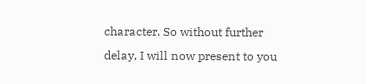character. So without further delay, I will now present to you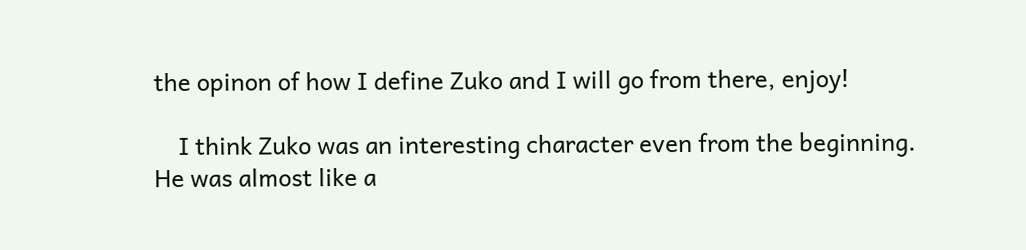the opinon of how I define Zuko and I will go from there, enjoy!

    I think Zuko was an interesting character even from the beginning. He was almost like a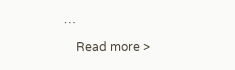…

    Read more >